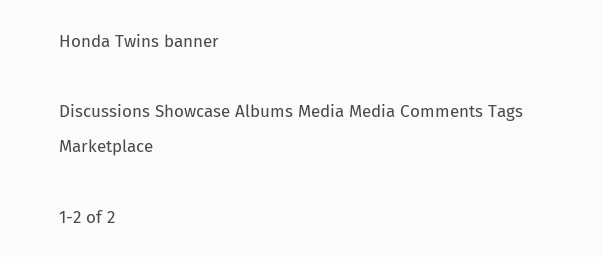Honda Twins banner

Discussions Showcase Albums Media Media Comments Tags Marketplace

1-2 of 2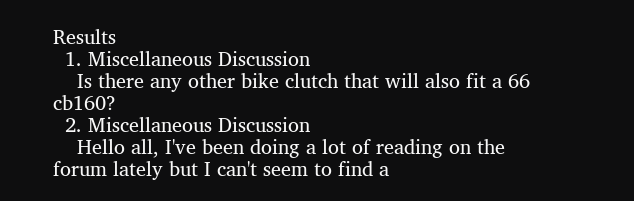Results
  1. Miscellaneous Discussion
    Is there any other bike clutch that will also fit a 66 cb160?
  2. Miscellaneous Discussion
    Hello all, I've been doing a lot of reading on the forum lately but I can't seem to find a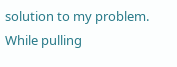solution to my problem. While pulling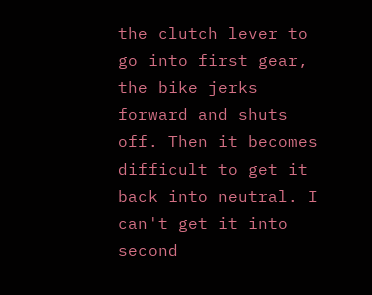the clutch lever to go into first gear, the bike jerks forward and shuts off. Then it becomes difficult to get it back into neutral. I can't get it into second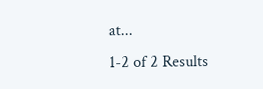at...
1-2 of 2 Results